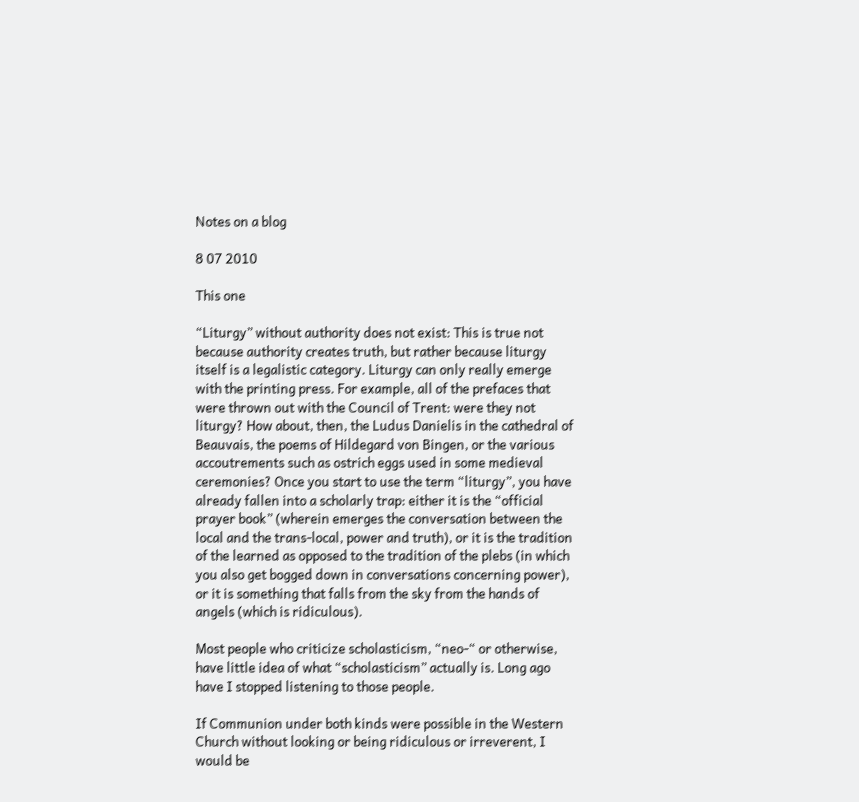Notes on a blog

8 07 2010

This one

“Liturgy” without authority does not exist: This is true not because authority creates truth, but rather because liturgy itself is a legalistic category. Liturgy can only really emerge with the printing press. For example, all of the prefaces that were thrown out with the Council of Trent: were they not liturgy? How about, then, the Ludus Danielis in the cathedral of Beauvais, the poems of Hildegard von Bingen, or the various accoutrements such as ostrich eggs used in some medieval ceremonies? Once you start to use the term “liturgy”, you have already fallen into a scholarly trap: either it is the “official prayer book” (wherein emerges the conversation between the local and the trans-local, power and truth), or it is the tradition of the learned as opposed to the tradition of the plebs (in which you also get bogged down in conversations concerning power), or it is something that falls from the sky from the hands of angels (which is ridiculous).

Most people who criticize scholasticism, “neo-“ or otherwise, have little idea of what “scholasticism” actually is. Long ago have I stopped listening to those people.

If Communion under both kinds were possible in the Western Church without looking or being ridiculous or irreverent, I would be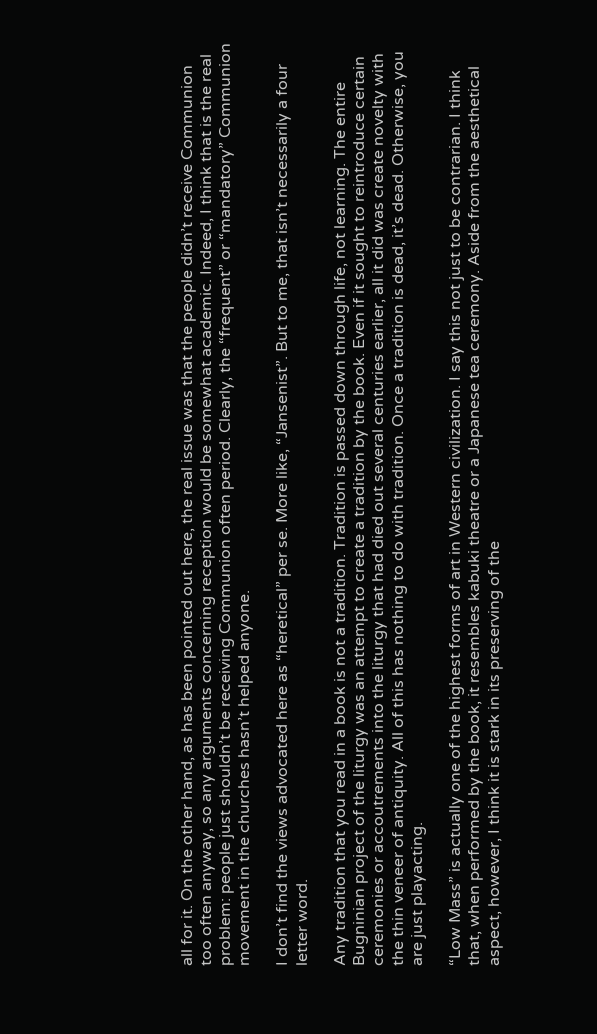all for it. On the other hand, as has been pointed out here, the real issue was that the people didn’t receive Communion too often anyway, so any arguments concerning reception would be somewhat academic. Indeed, I think that is the real problem: people just shouldn’t be receiving Communion often period. Clearly, the “frequent” or “mandatory” Communion movement in the churches hasn’t helped anyone.

I don’t find the views advocated here as “heretical” per se. More like, “Jansenist”. But to me, that isn’t necessarily a four letter word.

Any tradition that you read in a book is not a tradition. Tradition is passed down through life, not learning. The entire Bugninian project of the liturgy was an attempt to create a tradition by the book. Even if it sought to reintroduce certain ceremonies or accoutrements into the liturgy that had died out several centuries earlier, all it did was create novelty with the thin veneer of antiquity. All of this has nothing to do with tradition. Once a tradition is dead, it’s dead. Otherwise, you are just playacting.

“Low Mass” is actually one of the highest forms of art in Western civilization. I say this not just to be contrarian. I think that, when performed by the book, it resembles kabuki theatre or a Japanese tea ceremony. Aside from the aesthetical aspect, however, I think it is stark in its preserving of the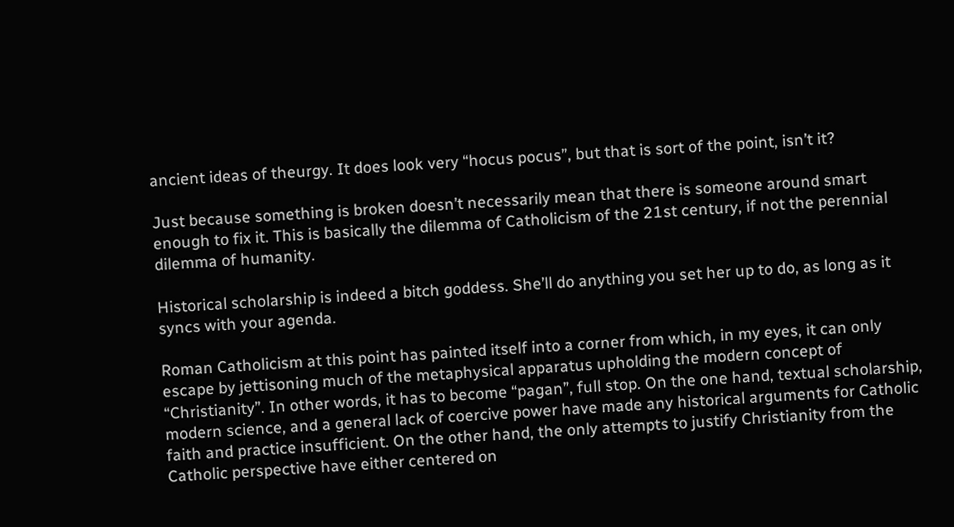ancient ideas of theurgy. It does look very “hocus pocus”, but that is sort of the point, isn’t it?

Just because something is broken doesn’t necessarily mean that there is someone around smart enough to fix it. This is basically the dilemma of Catholicism of the 21st century, if not the perennial dilemma of humanity.

Historical scholarship is indeed a bitch goddess. She’ll do anything you set her up to do, as long as it syncs with your agenda.

Roman Catholicism at this point has painted itself into a corner from which, in my eyes, it can only escape by jettisoning much of the metaphysical apparatus upholding the modern concept of “Christianity”. In other words, it has to become “pagan”, full stop. On the one hand, textual scholarship, modern science, and a general lack of coercive power have made any historical arguments for Catholic faith and practice insufficient. On the other hand, the only attempts to justify Christianity from the Catholic perspective have either centered on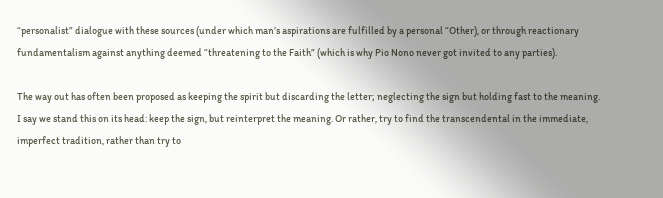“personalist” dialogue with these sources (under which man’s aspirations are fulfilled by a personal “Other), or through reactionary fundamentalism against anything deemed “threatening to the Faith” (which is why Pio Nono never got invited to any parties).

The way out has often been proposed as keeping the spirit but discarding the letter; neglecting the sign but holding fast to the meaning. I say we stand this on its head: keep the sign, but reinterpret the meaning. Or rather, try to find the transcendental in the immediate, imperfect tradition, rather than try to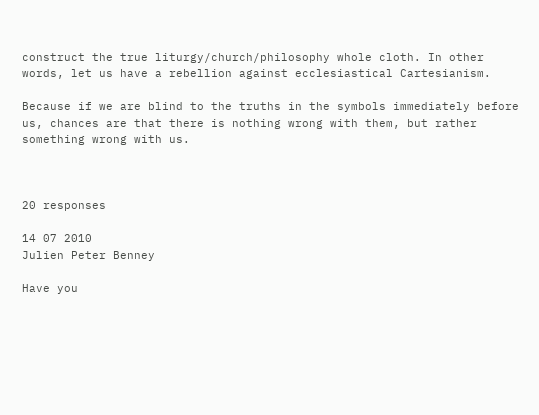construct the true liturgy/church/philosophy whole cloth. In other words, let us have a rebellion against ecclesiastical Cartesianism.

Because if we are blind to the truths in the symbols immediately before us, chances are that there is nothing wrong with them, but rather something wrong with us.



20 responses

14 07 2010
Julien Peter Benney

Have you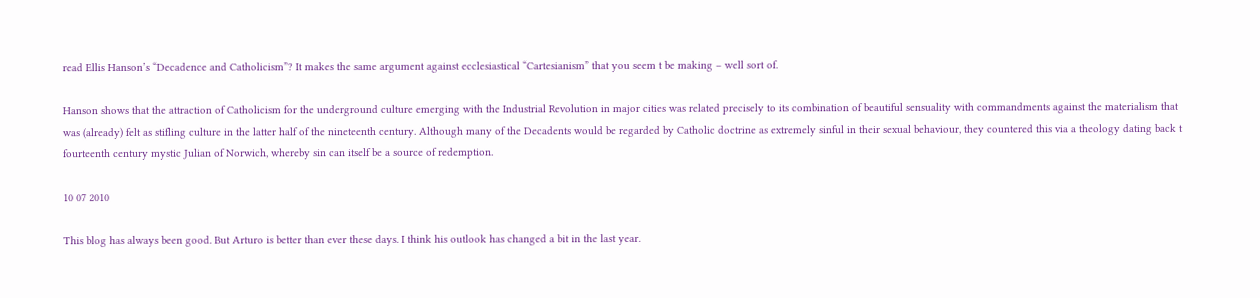read Ellis Hanson’s “Decadence and Catholicism”? It makes the same argument against ecclesiastical “Cartesianism” that you seem t be making – well sort of.

Hanson shows that the attraction of Catholicism for the underground culture emerging with the Industrial Revolution in major cities was related precisely to its combination of beautiful sensuality with commandments against the materialism that was (already) felt as stifling culture in the latter half of the nineteenth century. Although many of the Decadents would be regarded by Catholic doctrine as extremely sinful in their sexual behaviour, they countered this via a theology dating back t fourteenth century mystic Julian of Norwich, whereby sin can itself be a source of redemption.

10 07 2010

This blog has always been good. But Arturo is better than ever these days. I think his outlook has changed a bit in the last year.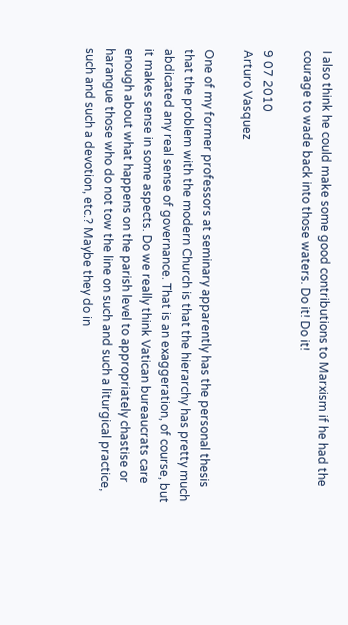I also think he could make some good contributions to Marxism if he had the courage to wade back into those waters. Do it! Do it!

9 07 2010
Arturo Vasquez

One of my former professors at seminary apparently has the personal thesis that the problem with the modern Church is that the hierarchy has pretty much abdicated any real sense of governance. That is an exaggeration, of course, but it makes sense in some aspects. Do we really think Vatican bureaucrats care enough about what happens on the parish level to appropriately chastise or harangue those who do not tow the line on such and such a liturgical practice, such and such a devotion, etc.? Maybe they do in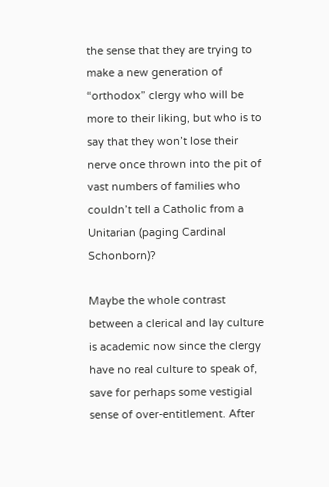the sense that they are trying to make a new generation of “orthodox” clergy who will be more to their liking, but who is to say that they won’t lose their nerve once thrown into the pit of vast numbers of families who couldn’t tell a Catholic from a Unitarian (paging Cardinal Schonborn)?

Maybe the whole contrast between a clerical and lay culture is academic now since the clergy have no real culture to speak of, save for perhaps some vestigial sense of over-entitlement. After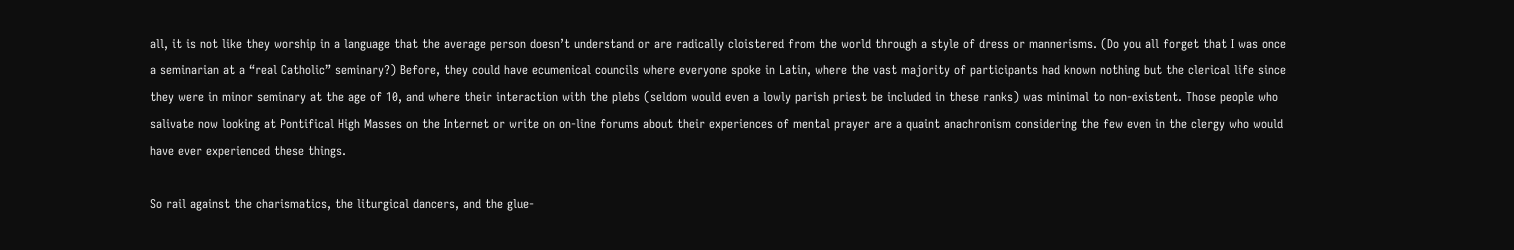all, it is not like they worship in a language that the average person doesn’t understand or are radically cloistered from the world through a style of dress or mannerisms. (Do you all forget that I was once a seminarian at a “real Catholic” seminary?) Before, they could have ecumenical councils where everyone spoke in Latin, where the vast majority of participants had known nothing but the clerical life since they were in minor seminary at the age of 10, and where their interaction with the plebs (seldom would even a lowly parish priest be included in these ranks) was minimal to non-existent. Those people who salivate now looking at Pontifical High Masses on the Internet or write on on-line forums about their experiences of mental prayer are a quaint anachronism considering the few even in the clergy who would have ever experienced these things.

So rail against the charismatics, the liturgical dancers, and the glue-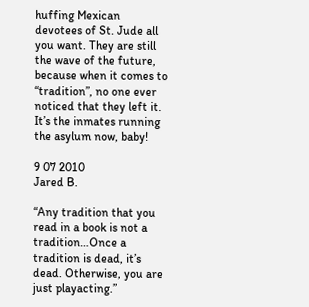huffing Mexican devotees of St. Jude all you want. They are still the wave of the future, because when it comes to “tradition”, no one ever noticed that they left it. It’s the inmates running the asylum now, baby!

9 07 2010
Jared B.

“Any tradition that you read in a book is not a tradition…Once a tradition is dead, it’s dead. Otherwise, you are just playacting.”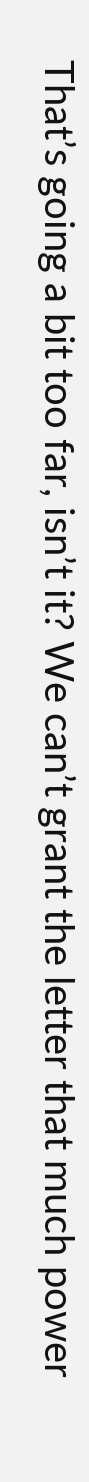That’s going a bit too far, isn’t it? We can’t grant the letter that much power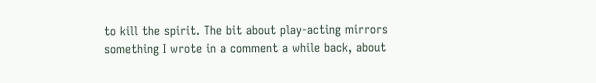to kill the spirit. The bit about play-acting mirrors something I wrote in a comment a while back, about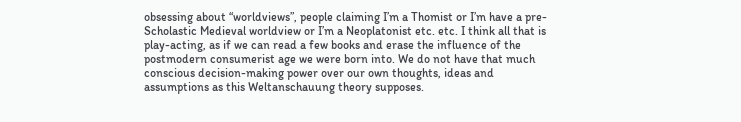obsessing about “worldviews”, people claiming I’m a Thomist or I’m have a pre-Scholastic Medieval worldview or I’m a Neoplatonist etc. etc. I think all that is play-acting, as if we can read a few books and erase the influence of the postmodern consumerist age we were born into. We do not have that much conscious decision-making power over our own thoughts, ideas and assumptions as this Weltanschauung theory supposes.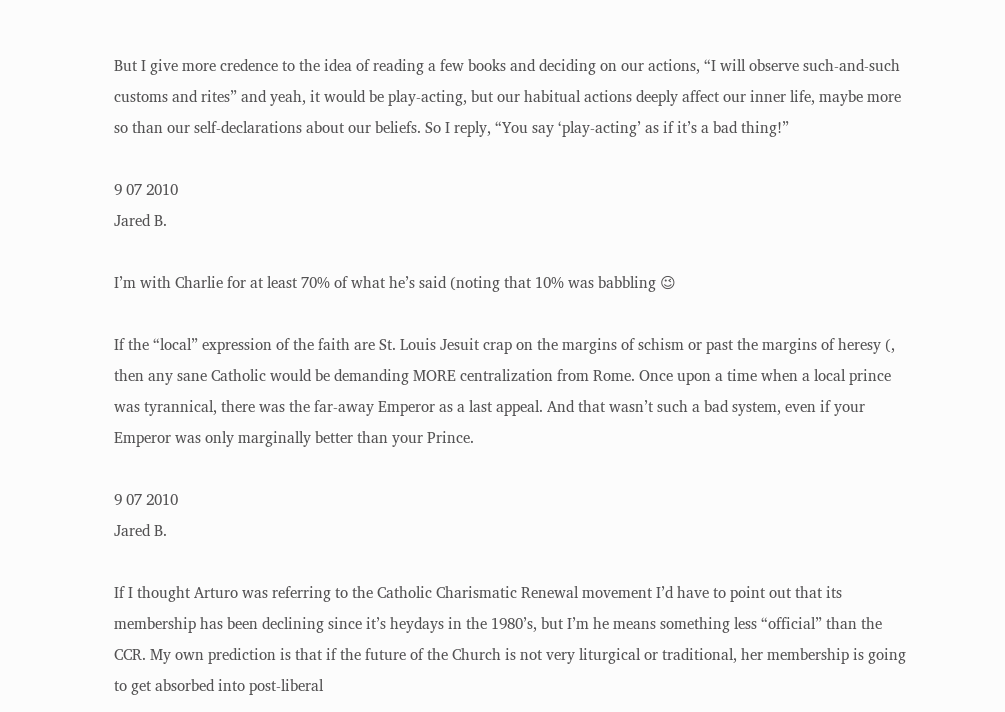But I give more credence to the idea of reading a few books and deciding on our actions, “I will observe such-and-such customs and rites” and yeah, it would be play-acting, but our habitual actions deeply affect our inner life, maybe more so than our self-declarations about our beliefs. So I reply, “You say ‘play-acting’ as if it’s a bad thing!”

9 07 2010
Jared B.

I’m with Charlie for at least 70% of what he’s said (noting that 10% was babbling 😉

If the “local” expression of the faith are St. Louis Jesuit crap on the margins of schism or past the margins of heresy (, then any sane Catholic would be demanding MORE centralization from Rome. Once upon a time when a local prince was tyrannical, there was the far-away Emperor as a last appeal. And that wasn’t such a bad system, even if your Emperor was only marginally better than your Prince.

9 07 2010
Jared B.

If I thought Arturo was referring to the Catholic Charismatic Renewal movement I’d have to point out that its membership has been declining since it’s heydays in the 1980’s, but I’m he means something less “official” than the CCR. My own prediction is that if the future of the Church is not very liturgical or traditional, her membership is going to get absorbed into post-liberal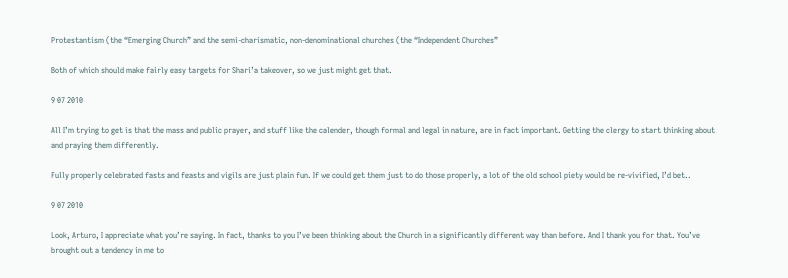Protestantism (the “Emerging Church” and the semi-charismatic, non-denominational churches (the “Independent Churches”

Both of which should make fairly easy targets for Shari’a takeover, so we just might get that.

9 07 2010

All I’m trying to get is that the mass and public prayer, and stuff like the calender, though formal and legal in nature, are in fact important. Getting the clergy to start thinking about and praying them differently.

Fully properly celebrated fasts and feasts and vigils are just plain fun. If we could get them just to do those properly, a lot of the old school piety would be re-vivified, I’d bet..

9 07 2010

Look, Arturo, I appreciate what you’re saying. In fact, thanks to you I’ve been thinking about the Church in a significantly different way than before. And I thank you for that. You’ve brought out a tendency in me to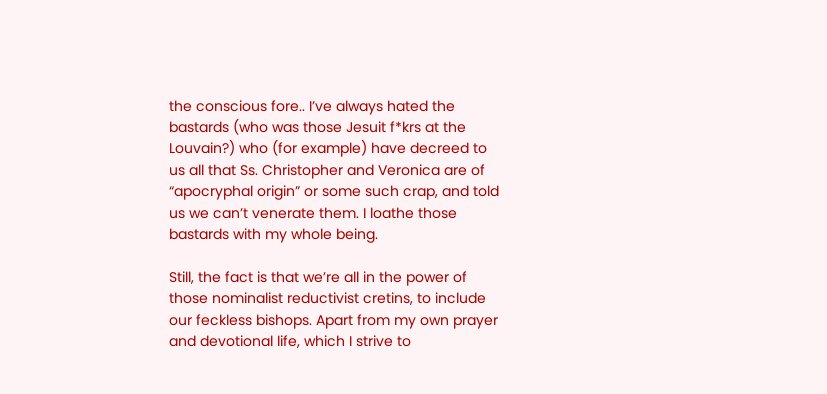the conscious fore.. I’ve always hated the bastards (who was those Jesuit f*krs at the Louvain?) who (for example) have decreed to us all that Ss. Christopher and Veronica are of “apocryphal origin” or some such crap, and told us we can’t venerate them. I loathe those bastards with my whole being.

Still, the fact is that we’re all in the power of those nominalist reductivist cretins, to include our feckless bishops. Apart from my own prayer and devotional life, which I strive to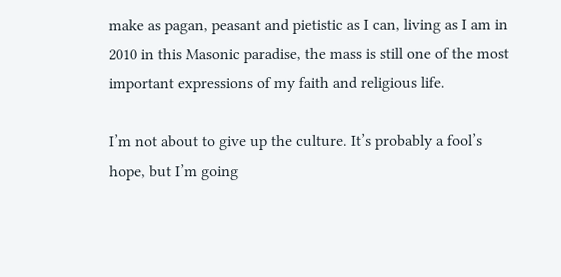make as pagan, peasant and pietistic as I can, living as I am in 2010 in this Masonic paradise, the mass is still one of the most important expressions of my faith and religious life.

I’m not about to give up the culture. It’s probably a fool’s hope, but I’m going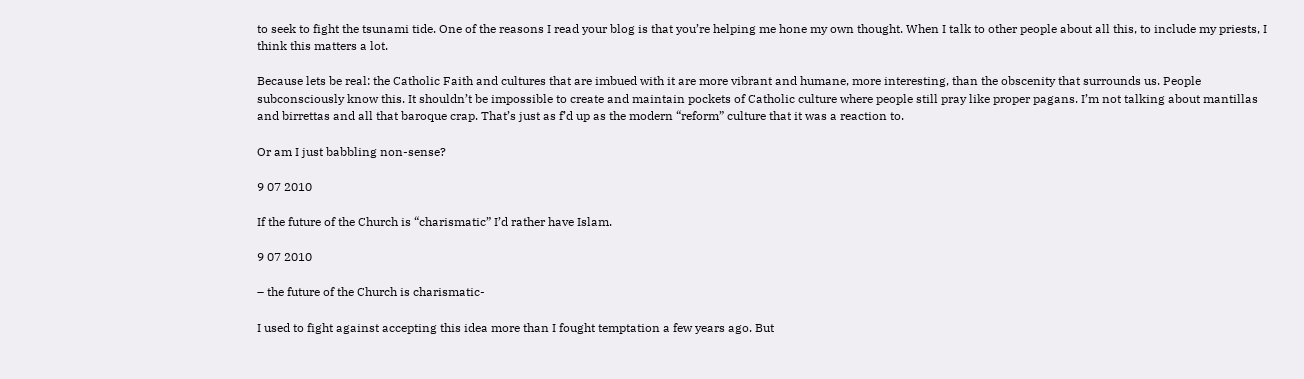to seek to fight the tsunami tide. One of the reasons I read your blog is that you’re helping me hone my own thought. When I talk to other people about all this, to include my priests, I think this matters a lot.

Because lets be real: the Catholic Faith and cultures that are imbued with it are more vibrant and humane, more interesting, than the obscenity that surrounds us. People subconsciously know this. It shouldn’t be impossible to create and maintain pockets of Catholic culture where people still pray like proper pagans. I’m not talking about mantillas and birrettas and all that baroque crap. That’s just as f’d up as the modern “reform” culture that it was a reaction to.

Or am I just babbling non-sense?

9 07 2010

If the future of the Church is “charismatic” I’d rather have Islam.

9 07 2010

– the future of the Church is charismatic-

I used to fight against accepting this idea more than I fought temptation a few years ago. But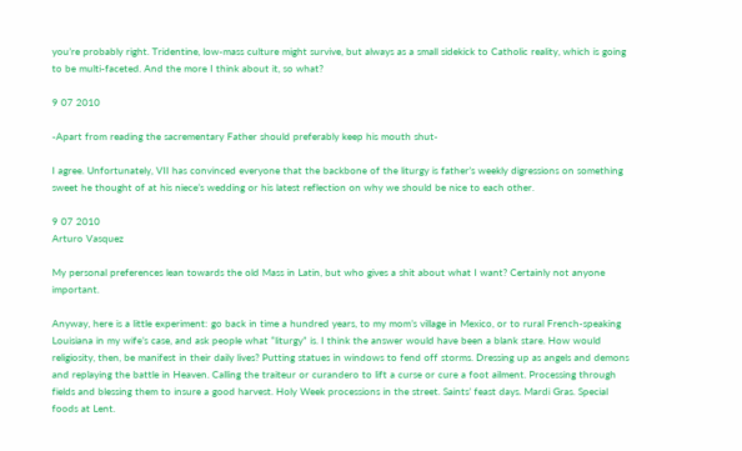you’re probably right. Tridentine, low-mass culture might survive, but always as a small sidekick to Catholic reality, which is going to be multi-faceted. And the more I think about it, so what?

9 07 2010

-Apart from reading the sacrementary Father should preferably keep his mouth shut-

I agree. Unfortunately, VII has convinced everyone that the backbone of the liturgy is father’s weekly digressions on something sweet he thought of at his niece’s wedding or his latest reflection on why we should be nice to each other.

9 07 2010
Arturo Vasquez

My personal preferences lean towards the old Mass in Latin, but who gives a shit about what I want? Certainly not anyone important.

Anyway, here is a little experiment: go back in time a hundred years, to my mom’s village in Mexico, or to rural French-speaking Louisiana in my wife’s case, and ask people what “liturgy” is. I think the answer would have been a blank stare. How would religiosity, then, be manifest in their daily lives? Putting statues in windows to fend off storms. Dressing up as angels and demons and replaying the battle in Heaven. Calling the traiteur or curandero to lift a curse or cure a foot ailment. Processing through fields and blessing them to insure a good harvest. Holy Week processions in the street. Saints’ feast days. Mardi Gras. Special foods at Lent.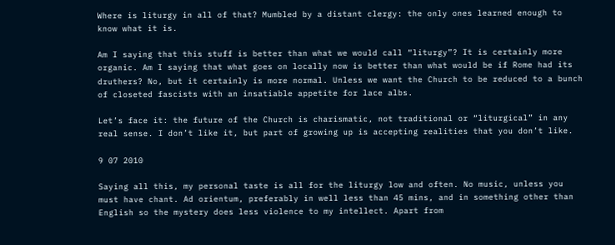Where is liturgy in all of that? Mumbled by a distant clergy: the only ones learned enough to know what it is.

Am I saying that this stuff is better than what we would call “liturgy”? It is certainly more organic. Am I saying that what goes on locally now is better than what would be if Rome had its druthers? No, but it certainly is more normal. Unless we want the Church to be reduced to a bunch of closeted fascists with an insatiable appetite for lace albs.

Let’s face it: the future of the Church is charismatic, not traditional or “liturgical” in any real sense. I don’t like it, but part of growing up is accepting realities that you don’t like.

9 07 2010

Saying all this, my personal taste is all for the liturgy low and often. No music, unless you must have chant. Ad orientum, preferably in well less than 45 mins, and in something other than English so the mystery does less violence to my intellect. Apart from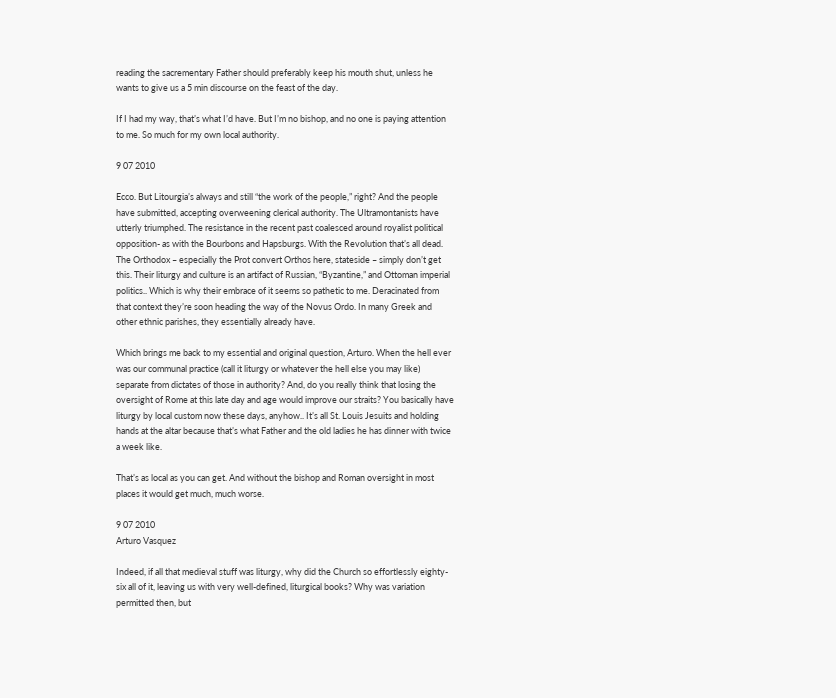reading the sacrementary Father should preferably keep his mouth shut, unless he wants to give us a 5 min discourse on the feast of the day.

If I had my way, that’s what I’d have. But I’m no bishop, and no one is paying attention to me. So much for my own local authority.

9 07 2010

Ecco. But Litourgia’s always and still “the work of the people,” right? And the people have submitted, accepting overweening clerical authority. The Ultramontanists have utterly triumphed. The resistance in the recent past coalesced around royalist political opposition- as with the Bourbons and Hapsburgs. With the Revolution that’s all dead. The Orthodox – especially the Prot convert Orthos here, stateside – simply don’t get this. Their liturgy and culture is an artifact of Russian, “Byzantine,” and Ottoman imperial politics.. Which is why their embrace of it seems so pathetic to me. Deracinated from that context they’re soon heading the way of the Novus Ordo. In many Greek and other ethnic parishes, they essentially already have.

Which brings me back to my essential and original question, Arturo. When the hell ever was our communal practice (call it liturgy or whatever the hell else you may like) separate from dictates of those in authority? And, do you really think that losing the oversight of Rome at this late day and age would improve our straits? You basically have liturgy by local custom now these days, anyhow.. It’s all St. Louis Jesuits and holding hands at the altar because that’s what Father and the old ladies he has dinner with twice a week like.

That’s as local as you can get. And without the bishop and Roman oversight in most places it would get much, much worse.

9 07 2010
Arturo Vasquez

Indeed, if all that medieval stuff was liturgy, why did the Church so effortlessly eighty-six all of it, leaving us with very well-defined, liturgical books? Why was variation permitted then, but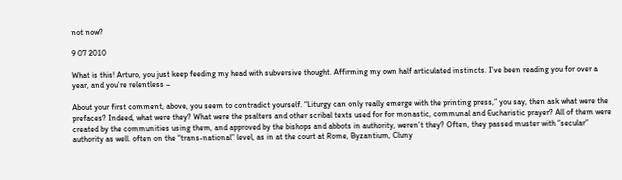not now?

9 07 2010

What is this! Arturo, you just keep feeding my head with subversive thought. Affirming my own half articulated instincts. I’ve been reading you for over a year, and you’re relentless –

About your first comment, above, you seem to contradict yourself. “Liturgy can only really emerge with the printing press,” you say, then ask what were the prefaces? Indeed, what were they? What were the psalters and other scribal texts used for for monastic, communal and Eucharistic prayer? All of them were created by the communities using them, and approved by the bishops and abbots in authority, weren’t they? Often, they passed muster with “secular” authority as well. often on the “trans-national” level, as in at the court at Rome, Byzantium, Cluny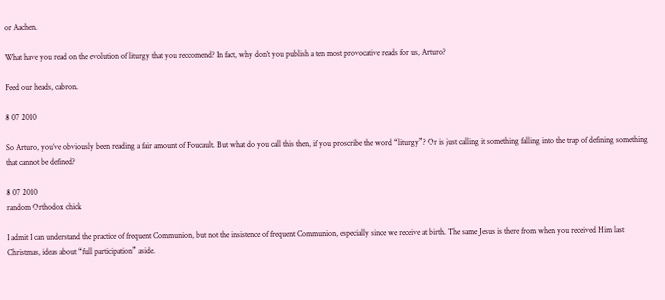or Aachen.

What have you read on the evolution of liturgy that you reccomend? In fact, why don’t you publish a ten most provocative reads for us, Arturo?

Feed our heads, cabron.

8 07 2010

So Arturo, you’ve obviously been reading a fair amount of Foucault. But what do you call this then, if you proscribe the word “liturgy”? Or is just calling it something falling into the trap of defining something that cannot be defined?

8 07 2010
random Orthodox chick

I admit I can understand the practice of frequent Communion, but not the insistence of frequent Communion, especially since we receive at birth. The same Jesus is there from when you received Him last Christmas, ideas about “full participation” aside.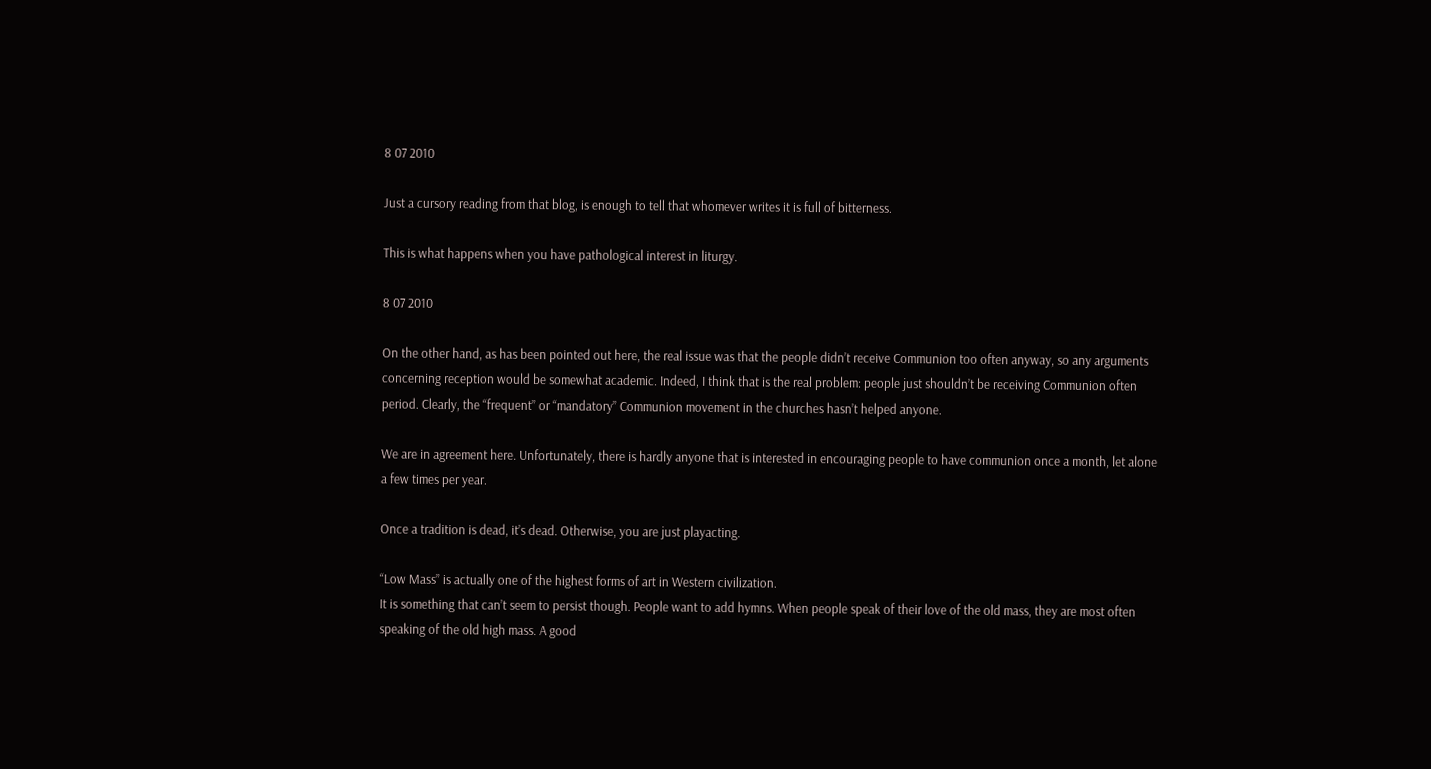8 07 2010

Just a cursory reading from that blog, is enough to tell that whomever writes it is full of bitterness.

This is what happens when you have pathological interest in liturgy.

8 07 2010

On the other hand, as has been pointed out here, the real issue was that the people didn’t receive Communion too often anyway, so any arguments concerning reception would be somewhat academic. Indeed, I think that is the real problem: people just shouldn’t be receiving Communion often period. Clearly, the “frequent” or “mandatory” Communion movement in the churches hasn’t helped anyone.

We are in agreement here. Unfortunately, there is hardly anyone that is interested in encouraging people to have communion once a month, let alone a few times per year.

Once a tradition is dead, it’s dead. Otherwise, you are just playacting.

“Low Mass” is actually one of the highest forms of art in Western civilization.
It is something that can’t seem to persist though. People want to add hymns. When people speak of their love of the old mass, they are most often speaking of the old high mass. A good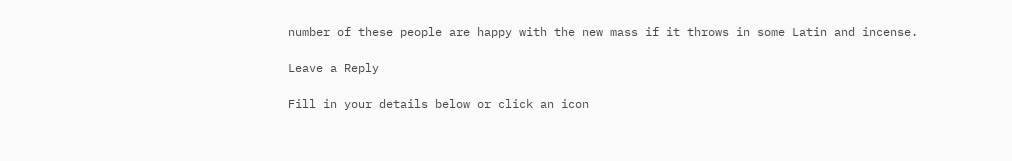number of these people are happy with the new mass if it throws in some Latin and incense.

Leave a Reply

Fill in your details below or click an icon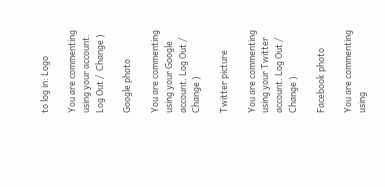to log in: Logo

You are commenting using your account. Log Out /  Change )

Google photo

You are commenting using your Google account. Log Out /  Change )

Twitter picture

You are commenting using your Twitter account. Log Out /  Change )

Facebook photo

You are commenting using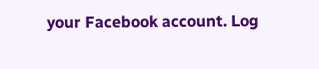your Facebook account. Log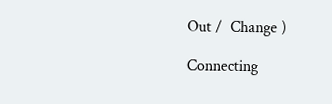Out /  Change )

Connecting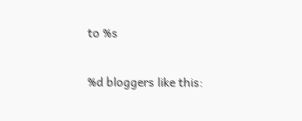to %s

%d bloggers like this: